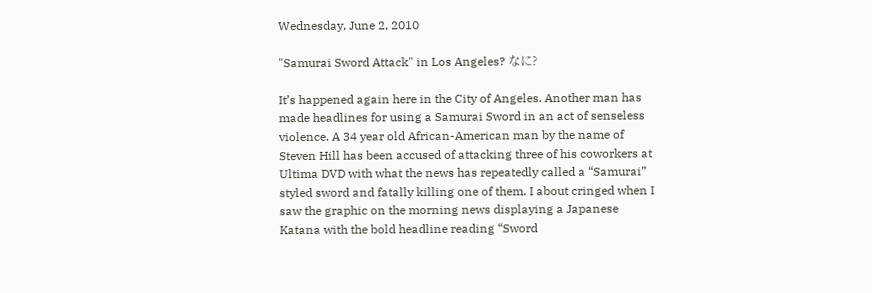Wednesday, June 2, 2010

"Samurai Sword Attack" in Los Angeles? なに?

It’s happened again here in the City of Angeles. Another man has made headlines for using a Samurai Sword in an act of senseless violence. A 34 year old African-American man by the name of Steven Hill has been accused of attacking three of his coworkers at Ultima DVD with what the news has repeatedly called a “Samurai” styled sword and fatally killing one of them. I about cringed when I saw the graphic on the morning news displaying a Japanese Katana with the bold headline reading “Sword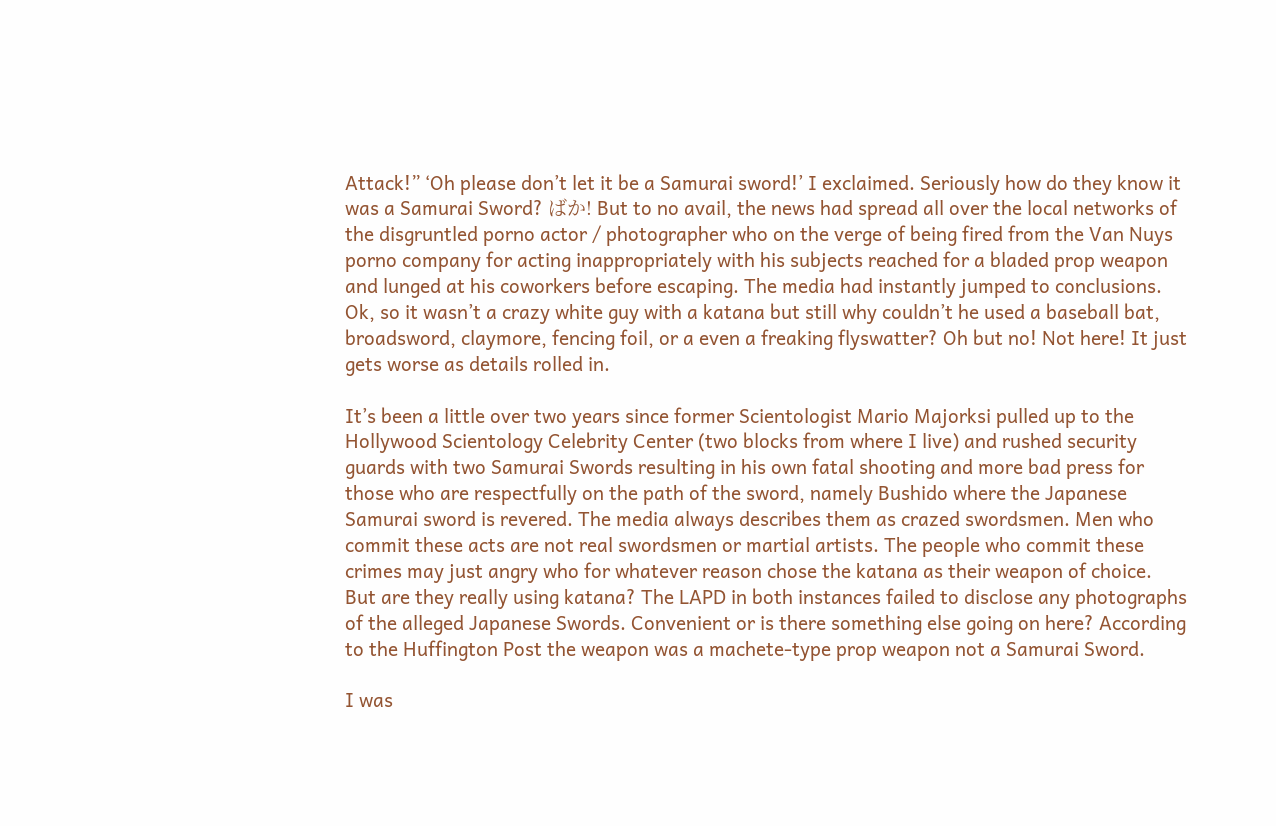Attack!” ‘Oh please don’t let it be a Samurai sword!’ I exclaimed. Seriously how do they know it was a Samurai Sword? ばか! But to no avail, the news had spread all over the local networks of the disgruntled porno actor / photographer who on the verge of being fired from the Van Nuys porno company for acting inappropriately with his subjects reached for a bladed prop weapon and lunged at his coworkers before escaping. The media had instantly jumped to conclusions. Ok, so it wasn’t a crazy white guy with a katana but still why couldn’t he used a baseball bat, broadsword, claymore, fencing foil, or a even a freaking flyswatter? Oh but no! Not here! It just gets worse as details rolled in.

It’s been a little over two years since former Scientologist Mario Majorksi pulled up to the Hollywood Scientology Celebrity Center (two blocks from where I live) and rushed security guards with two Samurai Swords resulting in his own fatal shooting and more bad press for those who are respectfully on the path of the sword, namely Bushido where the Japanese Samurai sword is revered. The media always describes them as crazed swordsmen. Men who commit these acts are not real swordsmen or martial artists. The people who commit these crimes may just angry who for whatever reason chose the katana as their weapon of choice. But are they really using katana? The LAPD in both instances failed to disclose any photographs of the alleged Japanese Swords. Convenient or is there something else going on here? According to the Huffington Post the weapon was a machete-type prop weapon not a Samurai Sword.

I was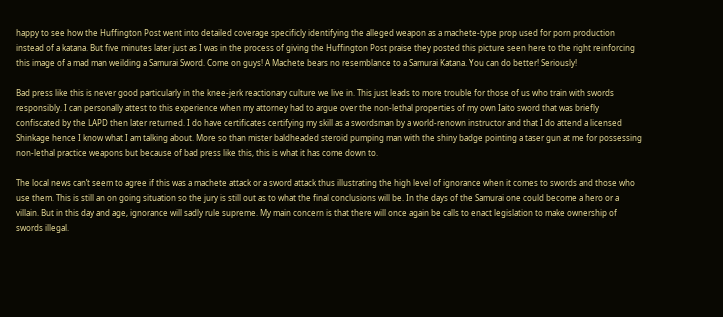happy to see how the Huffington Post went into detailed coverage specificly identifying the alleged weapon as a machete-type prop used for porn production instead of a katana. But five minutes later just as I was in the process of giving the Huffington Post praise they posted this picture seen here to the right reinforcing this image of a mad man weilding a Samurai Sword. Come on guys! A Machete bears no resemblance to a Samurai Katana. You can do better! Seriously!

Bad press like this is never good particularly in the knee-jerk reactionary culture we live in. This just leads to more trouble for those of us who train with swords responsibly. I can personally attest to this experience when my attorney had to argue over the non-lethal properties of my own Iaito sword that was briefly confiscated by the LAPD then later returned. I do have certificates certifying my skill as a swordsman by a world-renown instructor and that I do attend a licensed Shinkage hence I know what I am talking about. More so than mister baldheaded steroid pumping man with the shiny badge pointing a taser gun at me for possessing non-lethal practice weapons but because of bad press like this, this is what it has come down to.

The local news can’t seem to agree if this was a machete attack or a sword attack thus illustrating the high level of ignorance when it comes to swords and those who use them. This is still an on going situation so the jury is still out as to what the final conclusions will be. In the days of the Samurai one could become a hero or a villain. But in this day and age, ignorance will sadly rule supreme. My main concern is that there will once again be calls to enact legislation to make ownership of swords illegal.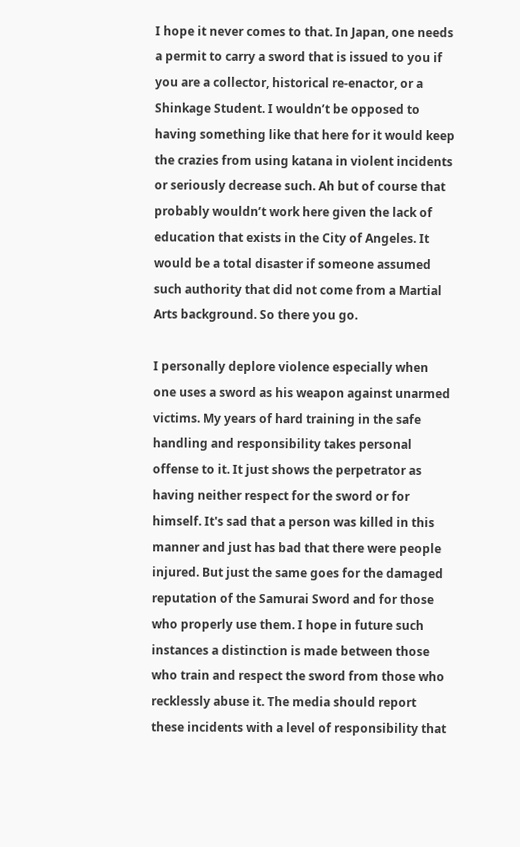I hope it never comes to that. In Japan, one needs a permit to carry a sword that is issued to you if you are a collector, historical re-enactor, or a Shinkage Student. I wouldn’t be opposed to having something like that here for it would keep the crazies from using katana in violent incidents or seriously decrease such. Ah but of course that probably wouldn’t work here given the lack of education that exists in the City of Angeles. It would be a total disaster if someone assumed such authority that did not come from a Martial Arts background. So there you go.

I personally deplore violence especially when one uses a sword as his weapon against unarmed victims. My years of hard training in the safe handling and responsibility takes personal offense to it. It just shows the perpetrator as having neither respect for the sword or for himself. It's sad that a person was killed in this manner and just has bad that there were people injured. But just the same goes for the damaged reputation of the Samurai Sword and for those who properly use them. I hope in future such instances a distinction is made between those who train and respect the sword from those who recklessly abuse it. The media should report these incidents with a level of responsibility that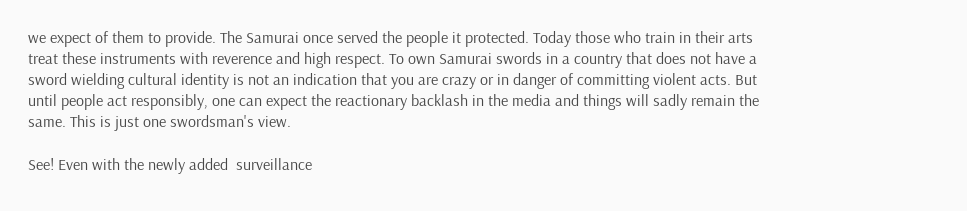we expect of them to provide. The Samurai once served the people it protected. Today those who train in their arts treat these instruments with reverence and high respect. To own Samurai swords in a country that does not have a sword wielding cultural identity is not an indication that you are crazy or in danger of committing violent acts. But until people act responsibly, one can expect the reactionary backlash in the media and things will sadly remain the same. This is just one swordsman's view.

See! Even with the newly added  surveillance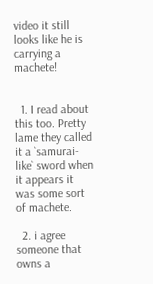video it still looks like he is carrying a machete!


  1. I read about this too. Pretty lame they called it a `samurai-like` sword when it appears it was some sort of machete.

  2. i agree someone that owns a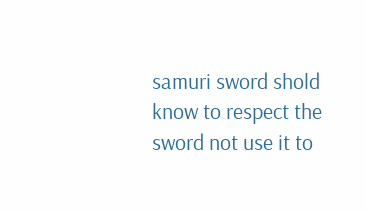samuri sword shold know to respect the sword not use it to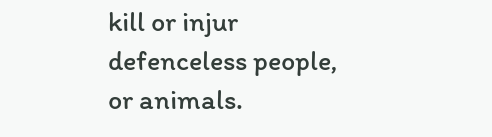kill or injur defenceless people, or animals.